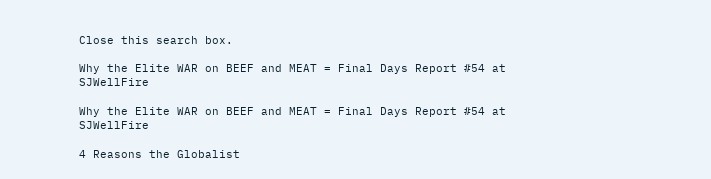Close this search box.

Why the Elite WAR on BEEF and MEAT = Final Days Report #54 at SJWellFire

Why the Elite WAR on BEEF and MEAT = Final Days Report #54 at SJWellFire

4 Reasons the Globalist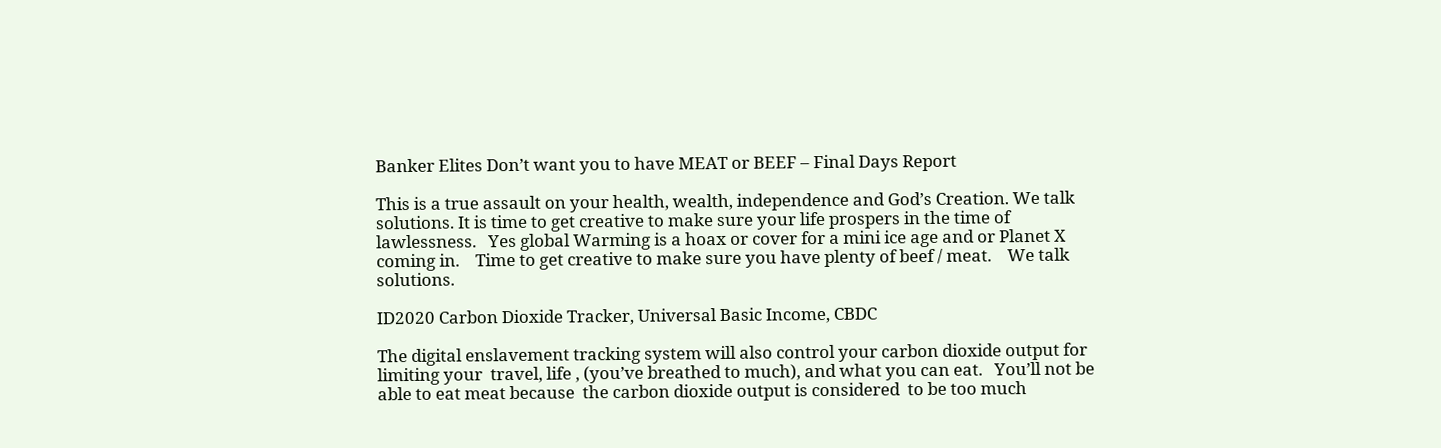Banker Elites Don’t want you to have MEAT or BEEF – Final Days Report

This is a true assault on your health, wealth, independence and God’s Creation. We talk solutions. It is time to get creative to make sure your life prospers in the time of lawlessness.   Yes global Warming is a hoax or cover for a mini ice age and or Planet X coming in.    Time to get creative to make sure you have plenty of beef / meat.    We talk solutions.

ID2020 Carbon Dioxide Tracker, Universal Basic Income, CBDC

The digital enslavement tracking system will also control your carbon dioxide output for limiting your  travel, life , (you’ve breathed to much), and what you can eat.   You’ll not be able to eat meat because  the carbon dioxide output is considered  to be too much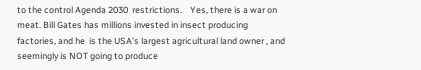to the control Agenda 2030  restrictions.    Yes, there is a war on meat. Bill Gates has millions invested in insect producing factories, and he  is the USA’s largest agricultural land owner , and seemingly is NOT going to produce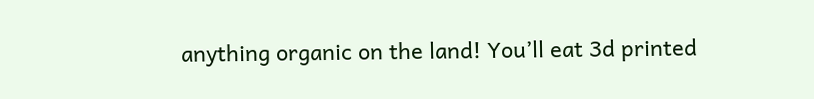anything organic on the land! You’ll eat 3d printed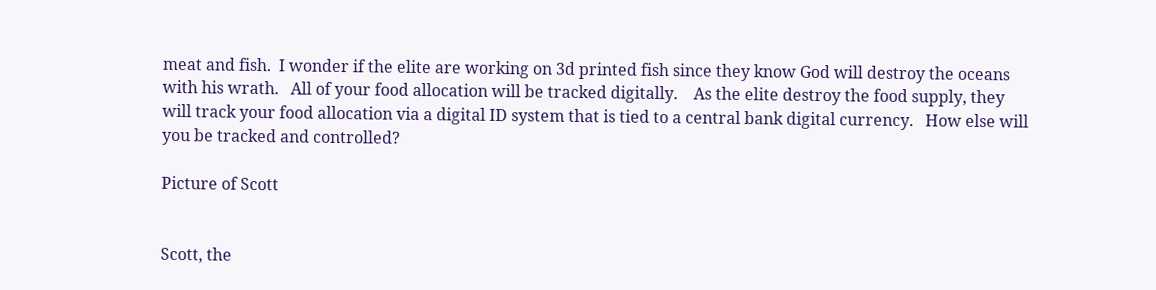meat and fish.  I wonder if the elite are working on 3d printed fish since they know God will destroy the oceans with his wrath.   All of your food allocation will be tracked digitally.    As the elite destroy the food supply, they will track your food allocation via a digital ID system that is tied to a central bank digital currency.   How else will you be tracked and controlled?

Picture of Scott


Scott, the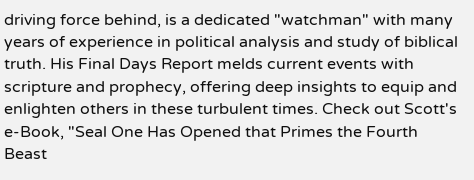driving force behind, is a dedicated "watchman" with many years of experience in political analysis and study of biblical truth. His Final Days Report melds current events with scripture and prophecy, offering deep insights to equip and enlighten others in these turbulent times. Check out Scott's e-Book, "Seal One Has Opened that Primes the Fourth Beast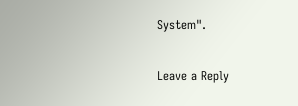System".

Leave a Reply